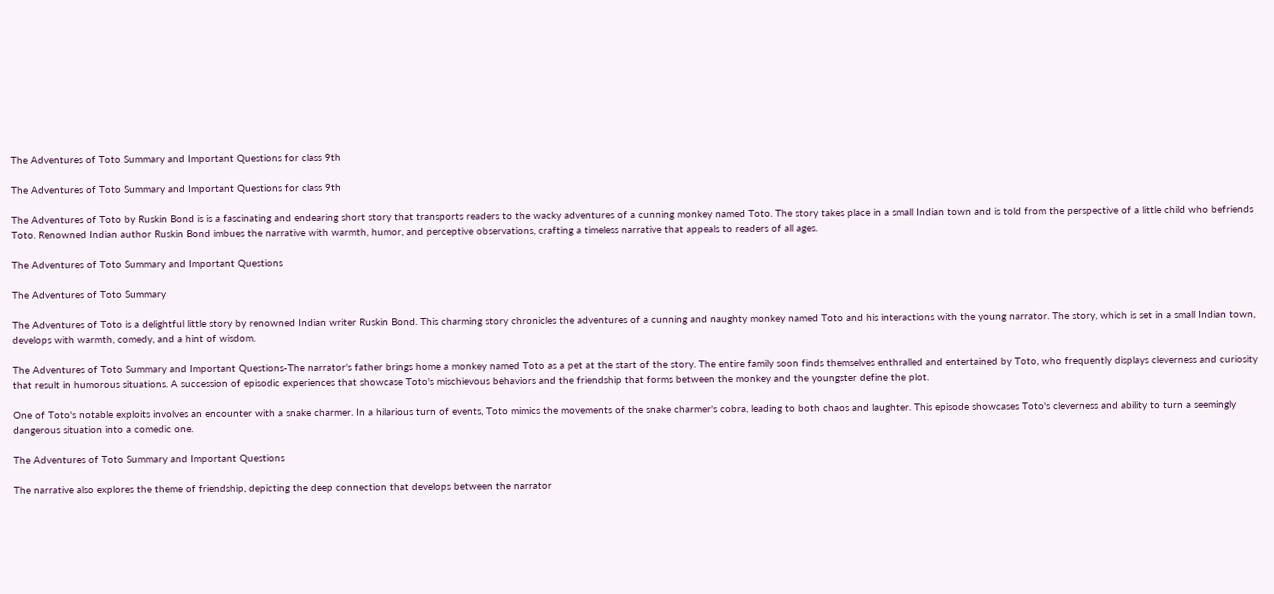The Adventures of Toto Summary and Important Questions for class 9th

The Adventures of Toto Summary and Important Questions for class 9th

The Adventures of Toto by Ruskin Bond is is a fascinating and endearing short story that transports readers to the wacky adventures of a cunning monkey named Toto. The story takes place in a small Indian town and is told from the perspective of a little child who befriends Toto. Renowned Indian author Ruskin Bond imbues the narrative with warmth, humor, and perceptive observations, crafting a timeless narrative that appeals to readers of all ages.

The Adventures of Toto Summary and Important Questions

The Adventures of Toto Summary

The Adventures of Toto is a delightful little story by renowned Indian writer Ruskin Bond. This charming story chronicles the adventures of a cunning and naughty monkey named Toto and his interactions with the young narrator. The story, which is set in a small Indian town, develops with warmth, comedy, and a hint of wisdom.

The Adventures of Toto Summary and Important Questions-The narrator's father brings home a monkey named Toto as a pet at the start of the story. The entire family soon finds themselves enthralled and entertained by Toto, who frequently displays cleverness and curiosity that result in humorous situations. A succession of episodic experiences that showcase Toto's mischievous behaviors and the friendship that forms between the monkey and the youngster define the plot.

One of Toto's notable exploits involves an encounter with a snake charmer. In a hilarious turn of events, Toto mimics the movements of the snake charmer's cobra, leading to both chaos and laughter. This episode showcases Toto's cleverness and ability to turn a seemingly dangerous situation into a comedic one.

The Adventures of Toto Summary and Important Questions

The narrative also explores the theme of friendship, depicting the deep connection that develops between the narrator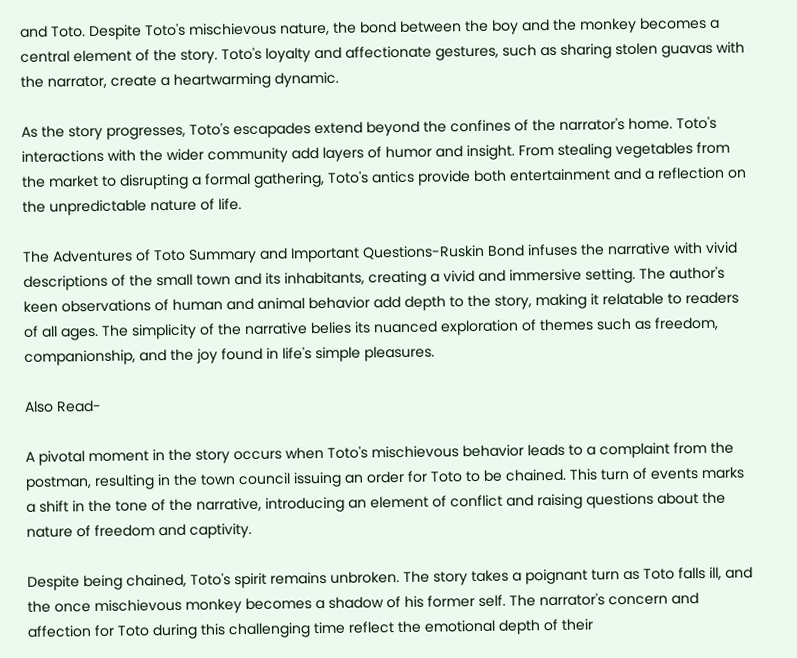and Toto. Despite Toto's mischievous nature, the bond between the boy and the monkey becomes a central element of the story. Toto's loyalty and affectionate gestures, such as sharing stolen guavas with the narrator, create a heartwarming dynamic.

As the story progresses, Toto's escapades extend beyond the confines of the narrator's home. Toto's interactions with the wider community add layers of humor and insight. From stealing vegetables from the market to disrupting a formal gathering, Toto's antics provide both entertainment and a reflection on the unpredictable nature of life.

The Adventures of Toto Summary and Important Questions-Ruskin Bond infuses the narrative with vivid descriptions of the small town and its inhabitants, creating a vivid and immersive setting. The author's keen observations of human and animal behavior add depth to the story, making it relatable to readers of all ages. The simplicity of the narrative belies its nuanced exploration of themes such as freedom, companionship, and the joy found in life's simple pleasures.

Also Read-

A pivotal moment in the story occurs when Toto's mischievous behavior leads to a complaint from the postman, resulting in the town council issuing an order for Toto to be chained. This turn of events marks a shift in the tone of the narrative, introducing an element of conflict and raising questions about the nature of freedom and captivity.

Despite being chained, Toto's spirit remains unbroken. The story takes a poignant turn as Toto falls ill, and the once mischievous monkey becomes a shadow of his former self. The narrator's concern and affection for Toto during this challenging time reflect the emotional depth of their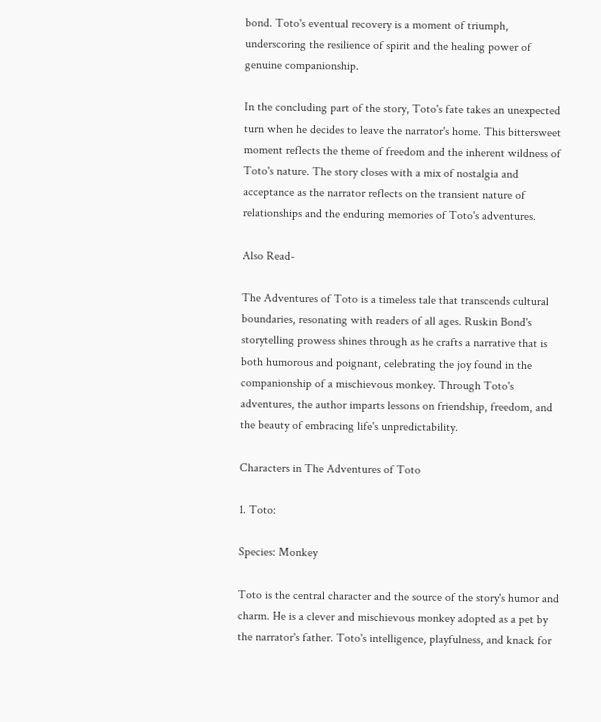bond. Toto's eventual recovery is a moment of triumph, underscoring the resilience of spirit and the healing power of genuine companionship.

In the concluding part of the story, Toto's fate takes an unexpected turn when he decides to leave the narrator's home. This bittersweet moment reflects the theme of freedom and the inherent wildness of Toto's nature. The story closes with a mix of nostalgia and acceptance as the narrator reflects on the transient nature of relationships and the enduring memories of Toto's adventures.

Also Read-

The Adventures of Toto is a timeless tale that transcends cultural boundaries, resonating with readers of all ages. Ruskin Bond's storytelling prowess shines through as he crafts a narrative that is both humorous and poignant, celebrating the joy found in the companionship of a mischievous monkey. Through Toto's adventures, the author imparts lessons on friendship, freedom, and the beauty of embracing life's unpredictability.

Characters in The Adventures of Toto

1. Toto:

Species: Monkey

Toto is the central character and the source of the story's humor and charm. He is a clever and mischievous monkey adopted as a pet by the narrator's father. Toto's intelligence, playfulness, and knack for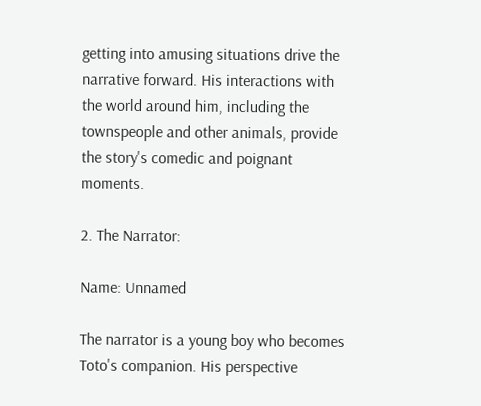getting into amusing situations drive the narrative forward. His interactions with the world around him, including the townspeople and other animals, provide the story's comedic and poignant moments.

2. The Narrator:

Name: Unnamed

The narrator is a young boy who becomes Toto's companion. His perspective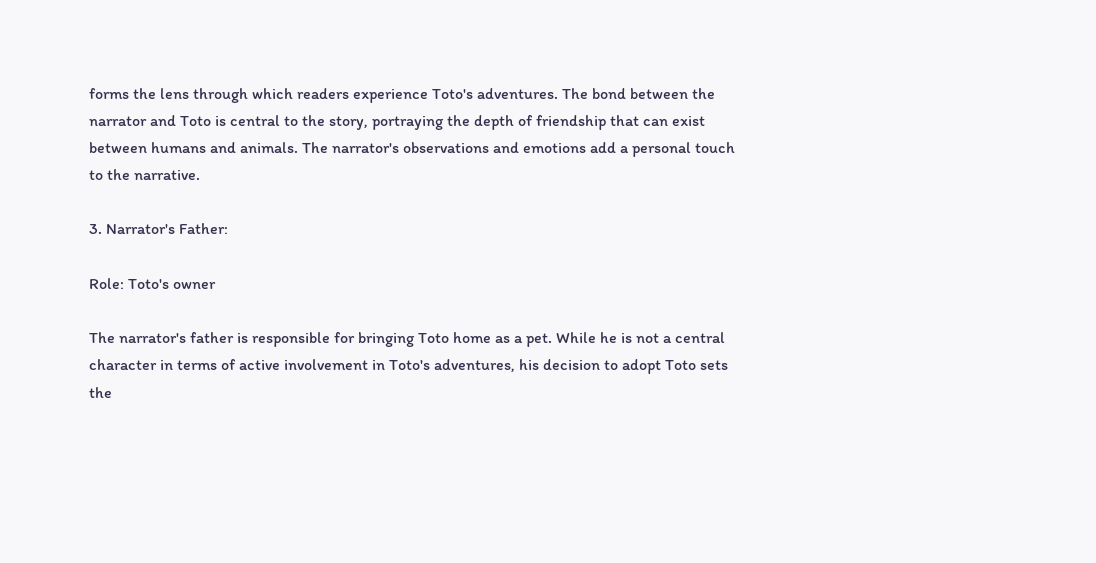forms the lens through which readers experience Toto's adventures. The bond between the narrator and Toto is central to the story, portraying the depth of friendship that can exist between humans and animals. The narrator's observations and emotions add a personal touch to the narrative.

3. Narrator's Father:

Role: Toto's owner

The narrator's father is responsible for bringing Toto home as a pet. While he is not a central character in terms of active involvement in Toto's adventures, his decision to adopt Toto sets the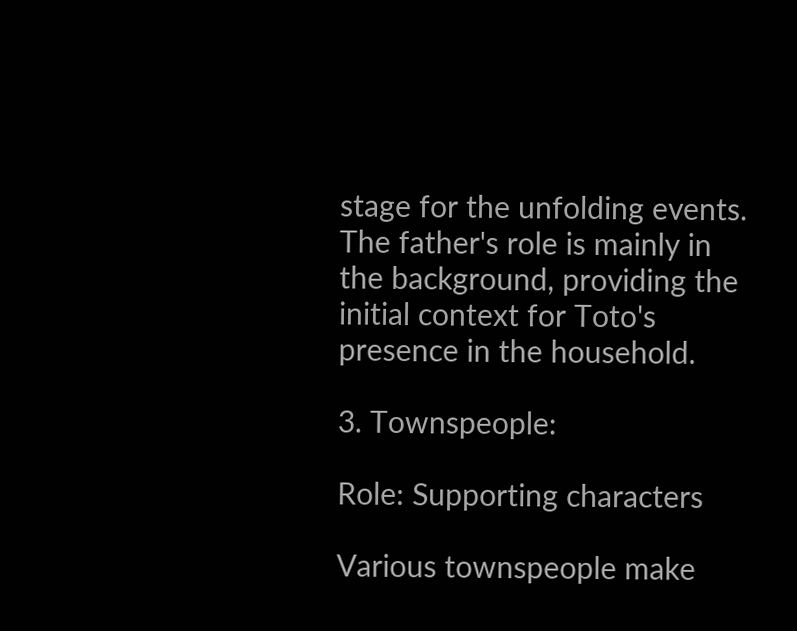stage for the unfolding events. The father's role is mainly in the background, providing the initial context for Toto's presence in the household.

3. Townspeople:

Role: Supporting characters

Various townspeople make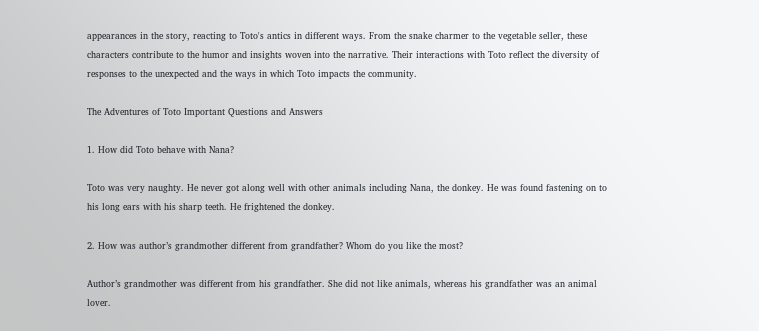appearances in the story, reacting to Toto's antics in different ways. From the snake charmer to the vegetable seller, these characters contribute to the humor and insights woven into the narrative. Their interactions with Toto reflect the diversity of responses to the unexpected and the ways in which Toto impacts the community.

The Adventures of Toto Important Questions and Answers

1. How did Toto behave with Nana?

Toto was very naughty. He never got along well with other animals including Nana, the donkey. He was found fastening on to his long ears with his sharp teeth. He frightened the donkey.

2. How was author’s grandmother different from grandfather? Whom do you like the most?

Author’s grandmother was different from his grandfather. She did not like animals, whereas his grandfather was an animal lover.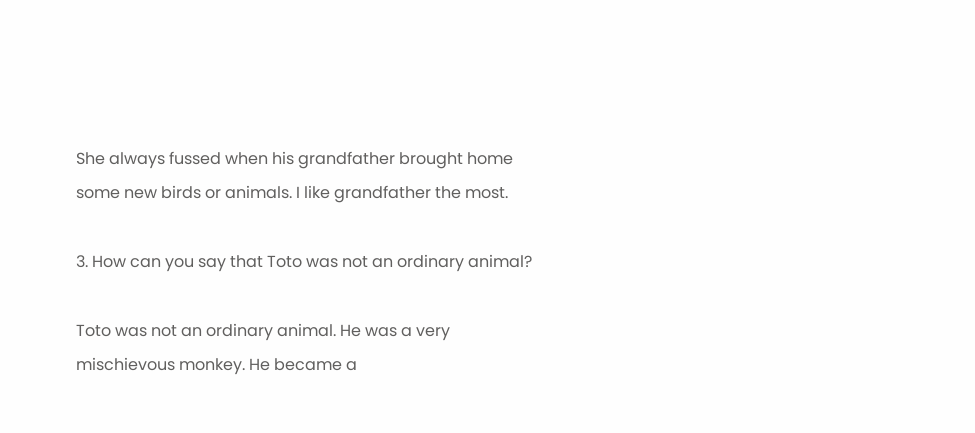She always fussed when his grandfather brought home some new birds or animals. I like grandfather the most.

3. How can you say that Toto was not an ordinary animal?

Toto was not an ordinary animal. He was a very mischievous monkey. He became a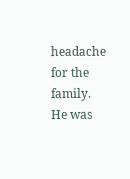headache for the family. He was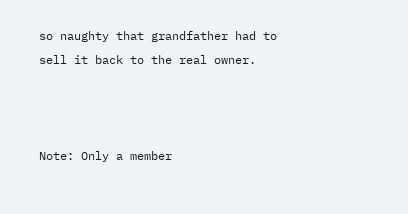so naughty that grandfather had to sell it back to the real owner.



Note: Only a member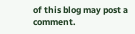of this blog may post a comment.